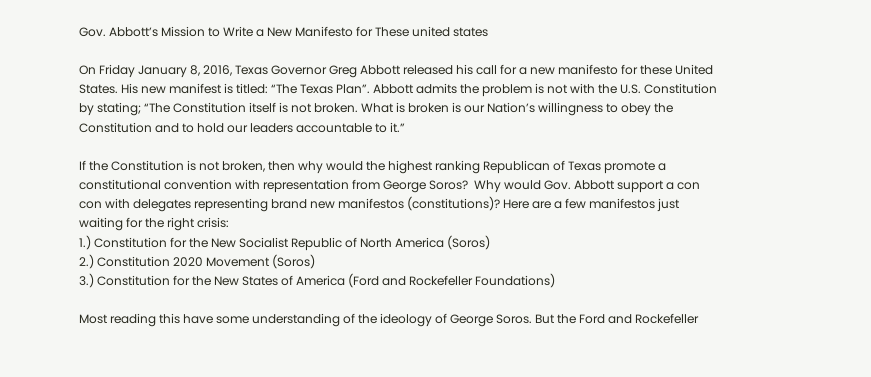Gov. Abbott’s Mission to Write a New Manifesto for These united states

On Friday January 8, 2016, Texas Governor Greg Abbott released his call for a new manifesto for these United States. His new manifest is titled: “The Texas Plan”. Abbott admits the problem is not with the U.S. Constitution by stating; “The Constitution itself is not broken. What is broken is our Nation’s willingness to obey the Constitution and to hold our leaders accountable to it.”

If the Constitution is not broken, then why would the highest ranking Republican of Texas promote a constitutional convention with representation from George Soros?  Why would Gov. Abbott support a con con with delegates representing brand new manifestos (constitutions)? Here are a few manifestos just waiting for the right crisis:
1.) Constitution for the New Socialist Republic of North America (Soros)
2.) Constitution 2020 Movement (Soros)
3.) Constitution for the New States of America (Ford and Rockefeller Foundations)

Most reading this have some understanding of the ideology of George Soros. But the Ford and Rockefeller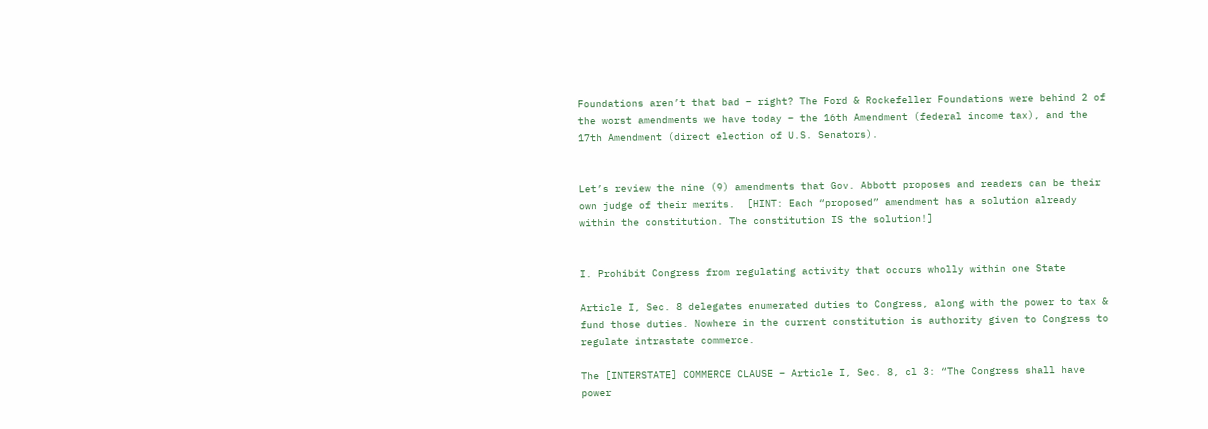Foundations aren’t that bad – right? The Ford & Rockefeller Foundations were behind 2 of the worst amendments we have today – the 16th Amendment (federal income tax), and the 17th Amendment (direct election of U.S. Senators).


Let’s review the nine (9) amendments that Gov. Abbott proposes and readers can be their own judge of their merits.  [HINT: Each “proposed” amendment has a solution already within the constitution. The constitution IS the solution!]


I. Prohibit Congress from regulating activity that occurs wholly within one State

Article I, Sec. 8 delegates enumerated duties to Congress, along with the power to tax & fund those duties. Nowhere in the current constitution is authority given to Congress to regulate intrastate commerce.

The [INTERSTATE] COMMERCE CLAUSE – Article I, Sec. 8, cl 3: “The Congress shall have power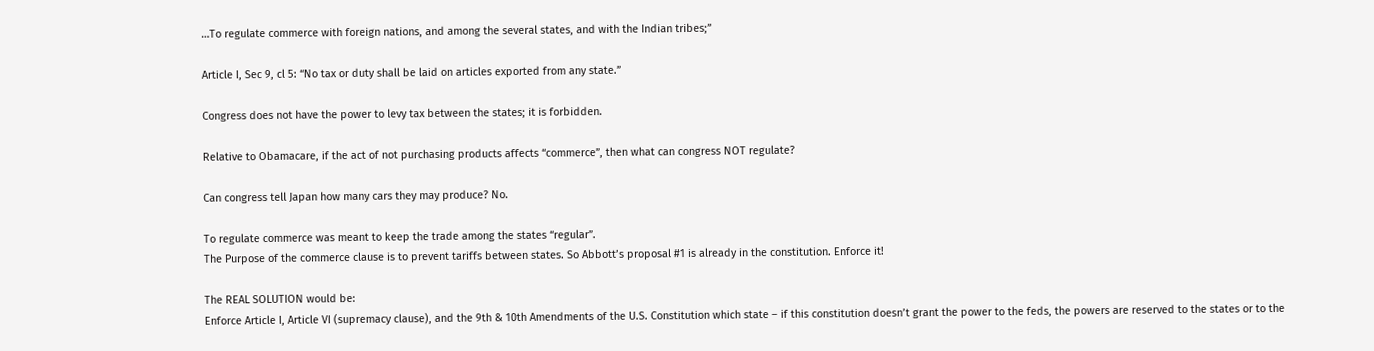…To regulate commerce with foreign nations, and among the several states, and with the Indian tribes;”

Article I, Sec 9, cl 5: “No tax or duty shall be laid on articles exported from any state.”

Congress does not have the power to levy tax between the states; it is forbidden.

Relative to Obamacare, if the act of not purchasing products affects “commerce”, then what can congress NOT regulate?

Can congress tell Japan how many cars they may produce? No.

To regulate commerce was meant to keep the trade among the states “regular”.
The Purpose of the commerce clause is to prevent tariffs between states. So Abbott’s proposal #1 is already in the constitution. Enforce it!

The REAL SOLUTION would be:
Enforce Article I, Article VI (supremacy clause), and the 9th & 10th Amendments of the U.S. Constitution which state – if this constitution doesn’t grant the power to the feds, the powers are reserved to the states or to the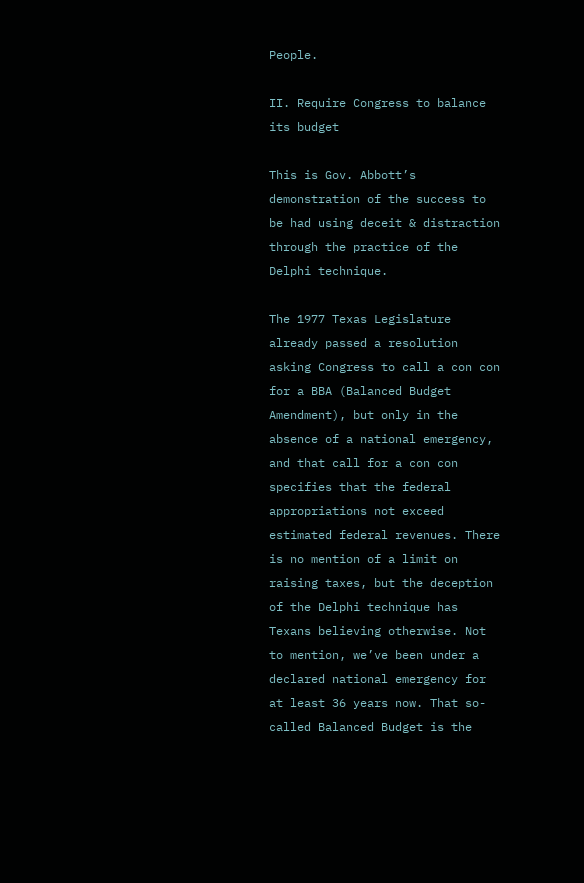People.

II. Require Congress to balance its budget

This is Gov. Abbott’s demonstration of the success to be had using deceit & distraction through the practice of the Delphi technique.

The 1977 Texas Legislature already passed a resolution asking Congress to call a con con for a BBA (Balanced Budget Amendment), but only in the absence of a national emergency, and that call for a con con specifies that the federal appropriations not exceed estimated federal revenues. There is no mention of a limit on raising taxes, but the deception of the Delphi technique has Texans believing otherwise. Not to mention, we’ve been under a declared national emergency for at least 36 years now. That so-called Balanced Budget is the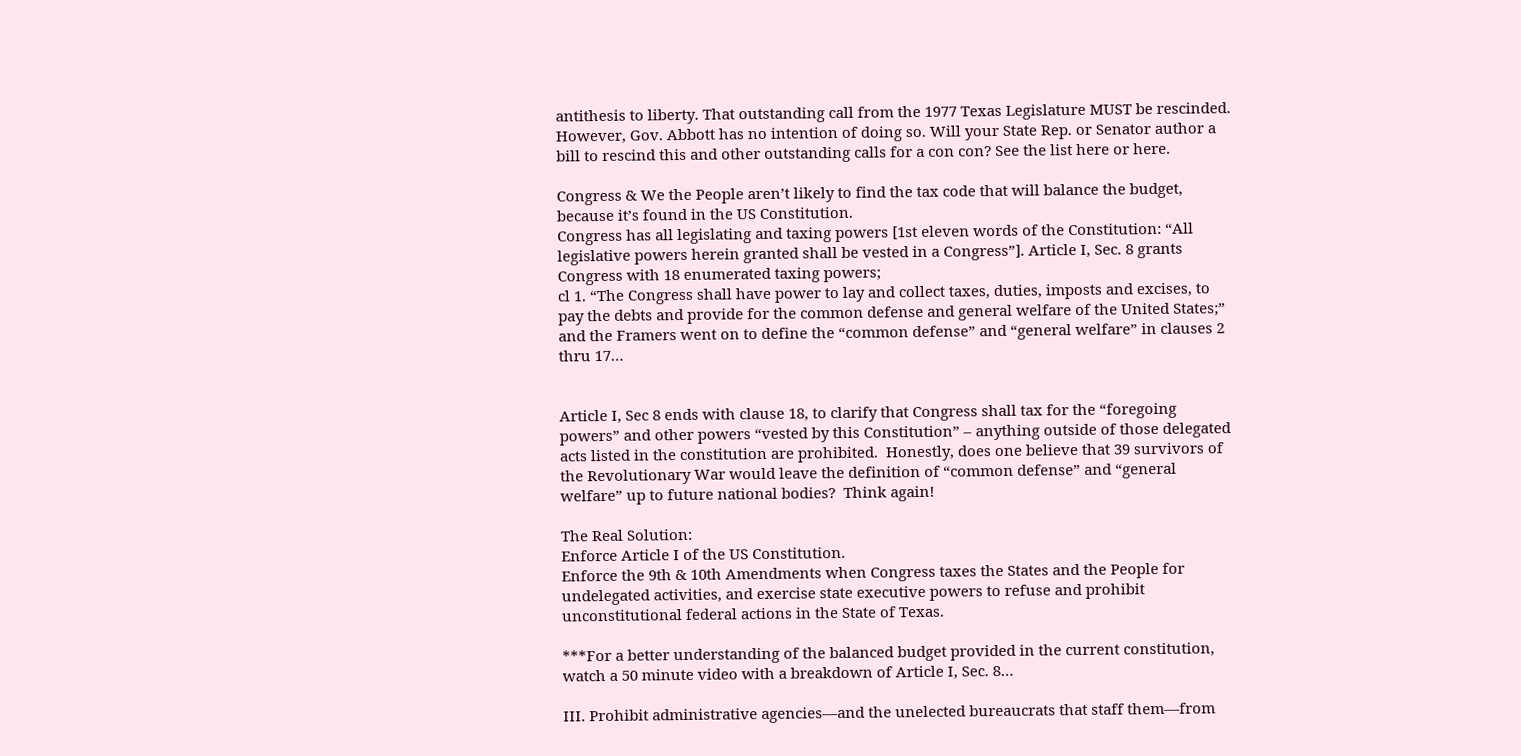antithesis to liberty. That outstanding call from the 1977 Texas Legislature MUST be rescinded. However, Gov. Abbott has no intention of doing so. Will your State Rep. or Senator author a bill to rescind this and other outstanding calls for a con con? See the list here or here.

Congress & We the People aren’t likely to find the tax code that will balance the budget, because it’s found in the US Constitution.
Congress has all legislating and taxing powers [1st eleven words of the Constitution: “All legislative powers herein granted shall be vested in a Congress”]. Article I, Sec. 8 grants Congress with 18 enumerated taxing powers;
cl 1. “The Congress shall have power to lay and collect taxes, duties, imposts and excises, to pay the debts and provide for the common defense and general welfare of the United States;” and the Framers went on to define the “common defense” and “general welfare” in clauses 2 thru 17…


Article I, Sec 8 ends with clause 18, to clarify that Congress shall tax for the “foregoing powers” and other powers “vested by this Constitution” – anything outside of those delegated acts listed in the constitution are prohibited.  Honestly, does one believe that 39 survivors of the Revolutionary War would leave the definition of “common defense” and “general welfare” up to future national bodies?  Think again!

The Real Solution:
Enforce Article I of the US Constitution.
Enforce the 9th & 10th Amendments when Congress taxes the States and the People for undelegated activities, and exercise state executive powers to refuse and prohibit unconstitutional federal actions in the State of Texas.

***For a better understanding of the balanced budget provided in the current constitution, watch a 50 minute video with a breakdown of Article I, Sec. 8…

III. Prohibit administrative agencies—and the unelected bureaucrats that staff them—from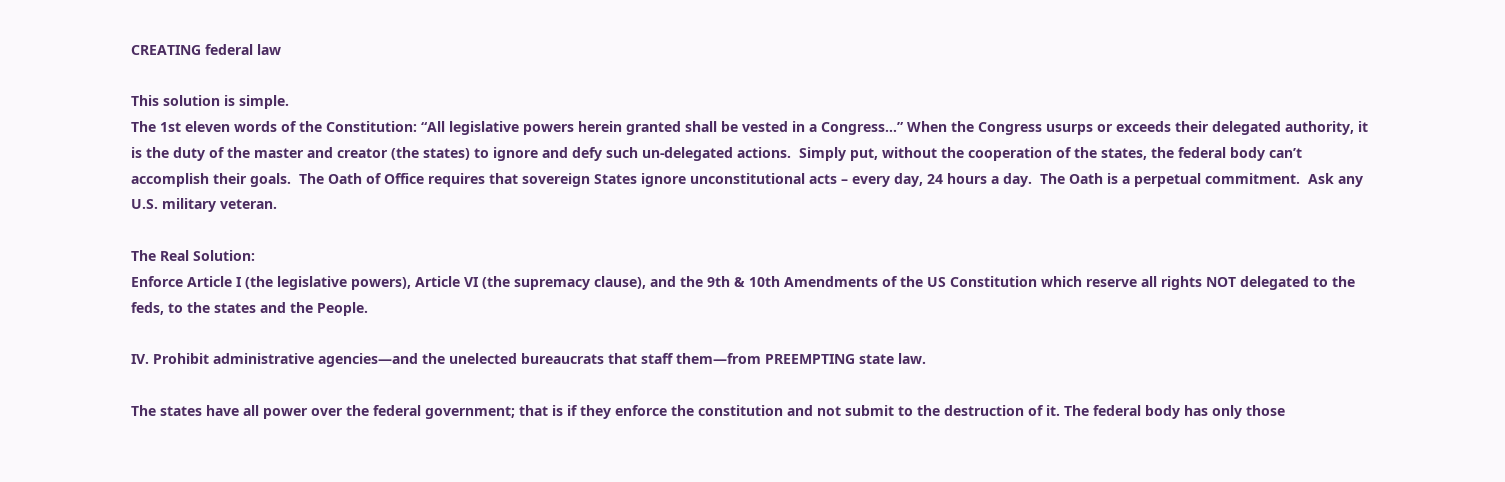CREATING federal law

This solution is simple.
The 1st eleven words of the Constitution: “All legislative powers herein granted shall be vested in a Congress…” When the Congress usurps or exceeds their delegated authority, it is the duty of the master and creator (the states) to ignore and defy such un-delegated actions.  Simply put, without the cooperation of the states, the federal body can’t accomplish their goals.  The Oath of Office requires that sovereign States ignore unconstitutional acts – every day, 24 hours a day.  The Oath is a perpetual commitment.  Ask any U.S. military veteran.

The Real Solution:
Enforce Article I (the legislative powers), Article VI (the supremacy clause), and the 9th & 10th Amendments of the US Constitution which reserve all rights NOT delegated to the feds, to the states and the People.

IV. Prohibit administrative agencies—and the unelected bureaucrats that staff them—from PREEMPTING state law.

The states have all power over the federal government; that is if they enforce the constitution and not submit to the destruction of it. The federal body has only those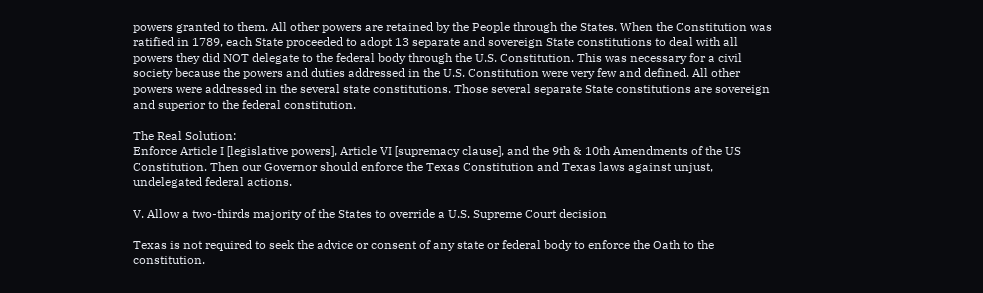powers granted to them. All other powers are retained by the People through the States. When the Constitution was ratified in 1789, each State proceeded to adopt 13 separate and sovereign State constitutions to deal with all powers they did NOT delegate to the federal body through the U.S. Constitution. This was necessary for a civil society because the powers and duties addressed in the U.S. Constitution were very few and defined. All other powers were addressed in the several state constitutions. Those several separate State constitutions are sovereign and superior to the federal constitution.

The Real Solution:
Enforce Article I [legislative powers], Article VI [supremacy clause], and the 9th & 10th Amendments of the US Constitution. Then our Governor should enforce the Texas Constitution and Texas laws against unjust, undelegated federal actions.

V. Allow a two-thirds majority of the States to override a U.S. Supreme Court decision

Texas is not required to seek the advice or consent of any state or federal body to enforce the Oath to the constitution.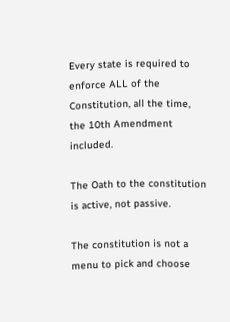Every state is required to enforce ALL of the Constitution, all the time, the 10th Amendment included.

The Oath to the constitution is active, not passive.

The constitution is not a menu to pick and choose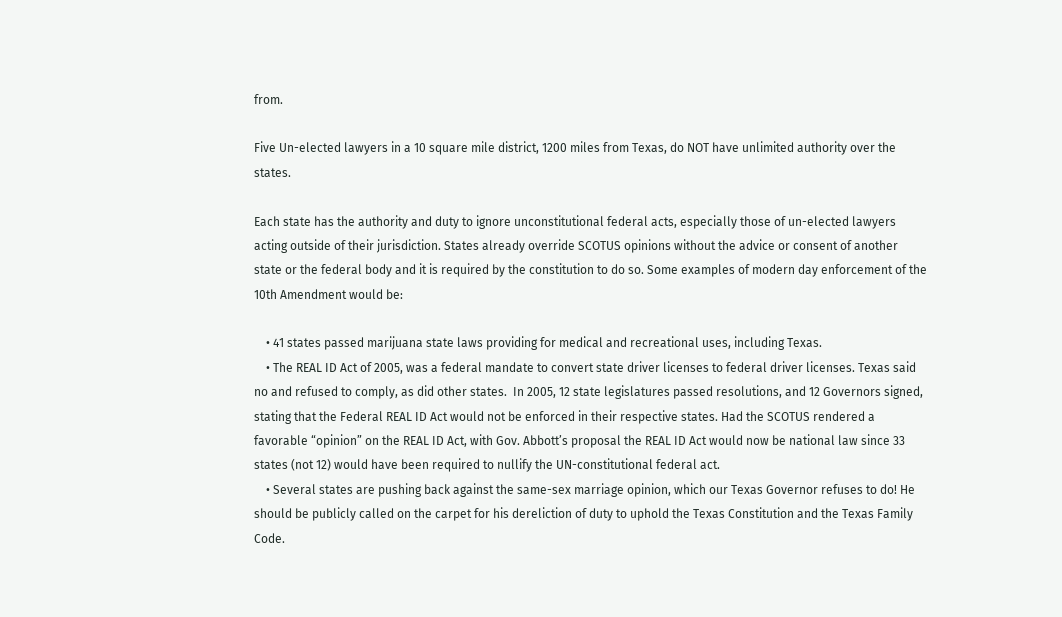from.

Five Un-elected lawyers in a 10 square mile district, 1200 miles from Texas, do NOT have unlimited authority over the states.

Each state has the authority and duty to ignore unconstitutional federal acts, especially those of un-elected lawyers acting outside of their jurisdiction. States already override SCOTUS opinions without the advice or consent of another state or the federal body and it is required by the constitution to do so. Some examples of modern day enforcement of the 10th Amendment would be:

    • 41 states passed marijuana state laws providing for medical and recreational uses, including Texas.
    • The REAL ID Act of 2005, was a federal mandate to convert state driver licenses to federal driver licenses. Texas said no and refused to comply, as did other states.  In 2005, 12 state legislatures passed resolutions, and 12 Governors signed, stating that the Federal REAL ID Act would not be enforced in their respective states. Had the SCOTUS rendered a favorable “opinion” on the REAL ID Act, with Gov. Abbott’s proposal the REAL ID Act would now be national law since 33 states (not 12) would have been required to nullify the UN-constitutional federal act.
    • Several states are pushing back against the same-sex marriage opinion, which our Texas Governor refuses to do! He should be publicly called on the carpet for his dereliction of duty to uphold the Texas Constitution and the Texas Family Code.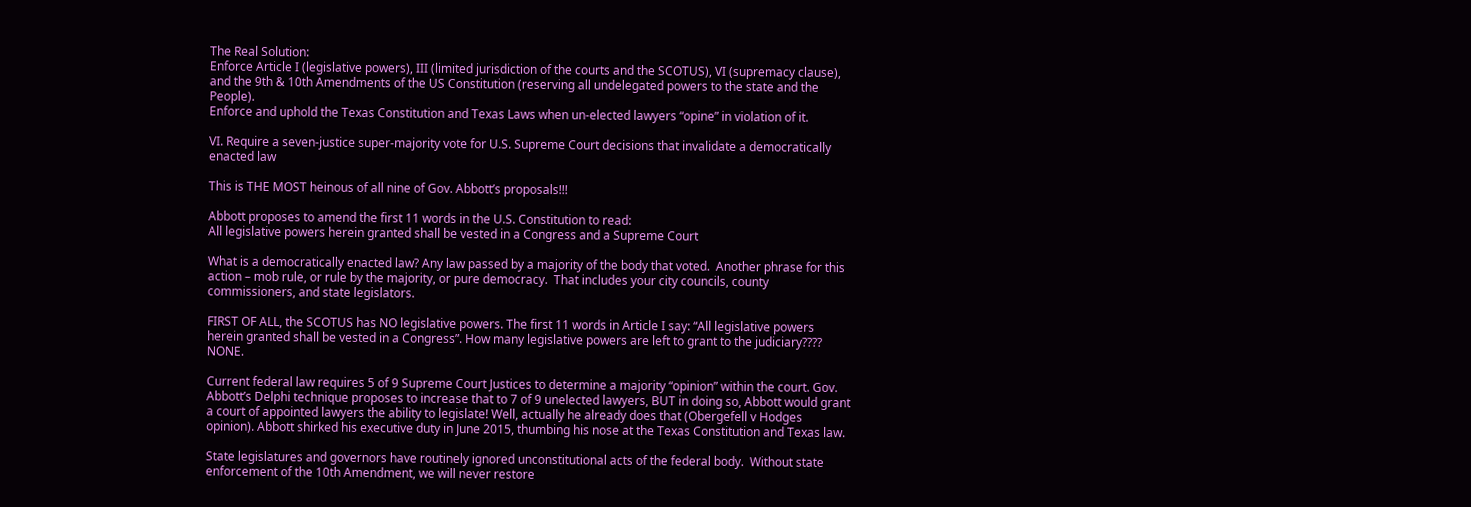The Real Solution:
Enforce Article I (legislative powers), III (limited jurisdiction of the courts and the SCOTUS), VI (supremacy clause), and the 9th & 10th Amendments of the US Constitution (reserving all undelegated powers to the state and the People).
Enforce and uphold the Texas Constitution and Texas Laws when un-elected lawyers “opine” in violation of it.

VI. Require a seven-justice super-majority vote for U.S. Supreme Court decisions that invalidate a democratically enacted law

This is THE MOST heinous of all nine of Gov. Abbott’s proposals!!!

Abbott proposes to amend the first 11 words in the U.S. Constitution to read:
All legislative powers herein granted shall be vested in a Congress and a Supreme Court

What is a democratically enacted law? Any law passed by a majority of the body that voted.  Another phrase for this action – mob rule, or rule by the majority, or pure democracy.  That includes your city councils, county commissioners, and state legislators.

FIRST OF ALL, the SCOTUS has NO legislative powers. The first 11 words in Article I say: “All legislative powers herein granted shall be vested in a Congress”. How many legislative powers are left to grant to the judiciary???? NONE.

Current federal law requires 5 of 9 Supreme Court Justices to determine a majority “opinion” within the court. Gov. Abbott’s Delphi technique proposes to increase that to 7 of 9 unelected lawyers, BUT in doing so, Abbott would grant a court of appointed lawyers the ability to legislate! Well, actually he already does that (Obergefell v Hodges opinion). Abbott shirked his executive duty in June 2015, thumbing his nose at the Texas Constitution and Texas law.

State legislatures and governors have routinely ignored unconstitutional acts of the federal body.  Without state enforcement of the 10th Amendment, we will never restore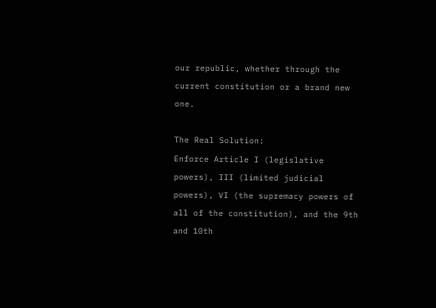our republic, whether through the current constitution or a brand new one.

The Real Solution:
Enforce Article I (legislative powers), III (limited judicial powers), VI (the supremacy powers of all of the constitution), and the 9th and 10th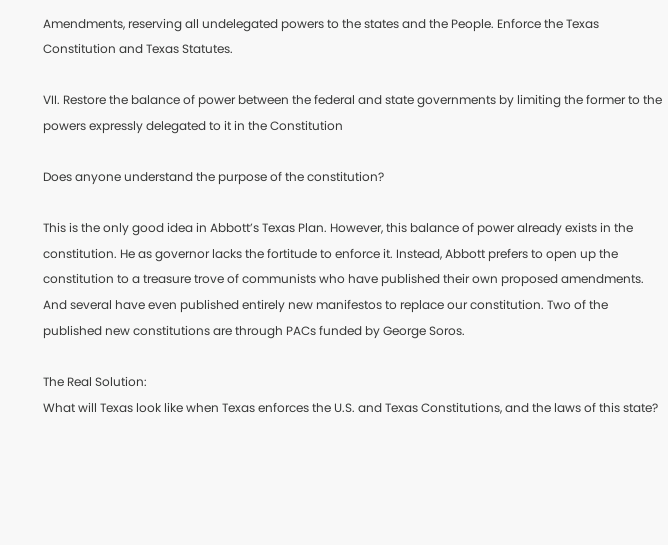Amendments, reserving all undelegated powers to the states and the People. Enforce the Texas Constitution and Texas Statutes.

VII. Restore the balance of power between the federal and state governments by limiting the former to the powers expressly delegated to it in the Constitution

Does anyone understand the purpose of the constitution?

This is the only good idea in Abbott’s Texas Plan. However, this balance of power already exists in the constitution. He as governor lacks the fortitude to enforce it. Instead, Abbott prefers to open up the constitution to a treasure trove of communists who have published their own proposed amendments. And several have even published entirely new manifestos to replace our constitution. Two of the published new constitutions are through PACs funded by George Soros.

The Real Solution:
What will Texas look like when Texas enforces the U.S. and Texas Constitutions, and the laws of this state?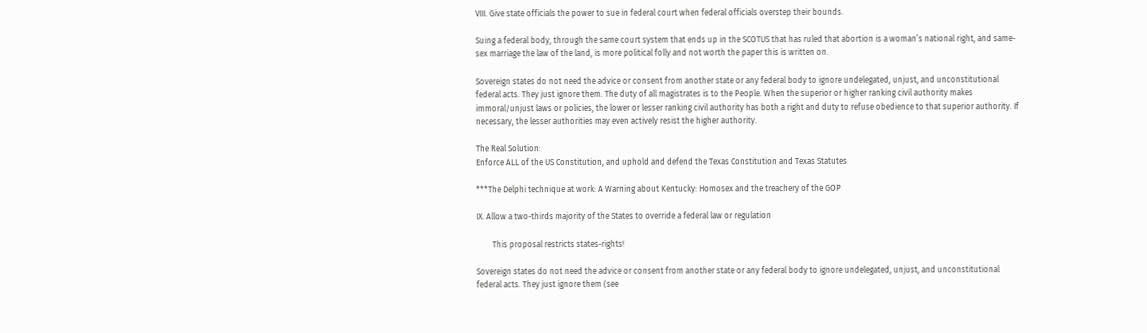VIII. Give state officials the power to sue in federal court when federal officials overstep their bounds.

Suing a federal body, through the same court system that ends up in the SCOTUS that has ruled that abortion is a woman’s national right, and same-sex marriage the law of the land, is more political folly and not worth the paper this is written on.

Sovereign states do not need the advice or consent from another state or any federal body to ignore undelegated, unjust, and unconstitutional federal acts. They just ignore them. The duty of all magistrates is to the People. When the superior or higher ranking civil authority makes immoral/unjust laws or policies, the lower or lesser ranking civil authority has both a right and duty to refuse obedience to that superior authority. If necessary, the lesser authorities may even actively resist the higher authority.

The Real Solution:
Enforce ALL of the US Constitution, and uphold and defend the Texas Constitution and Texas Statutes

***The Delphi technique at work: A Warning about Kentucky: Homosex and the treachery of the GOP

IX. Allow a two-thirds majority of the States to override a federal law or regulation

        This proposal restricts states-rights!

Sovereign states do not need the advice or consent from another state or any federal body to ignore undelegated, unjust, and unconstitutional federal acts. They just ignore them (see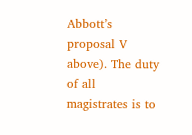Abbott’s proposal V above). The duty of all magistrates is to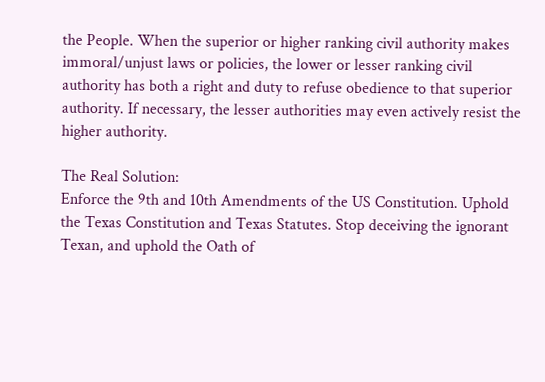the People. When the superior or higher ranking civil authority makes immoral/unjust laws or policies, the lower or lesser ranking civil authority has both a right and duty to refuse obedience to that superior authority. If necessary, the lesser authorities may even actively resist the higher authority.

The Real Solution:
Enforce the 9th and 10th Amendments of the US Constitution. Uphold the Texas Constitution and Texas Statutes. Stop deceiving the ignorant Texan, and uphold the Oath of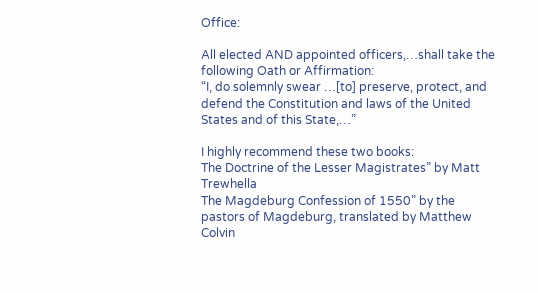Office:

All elected AND appointed officers,…shall take the following Oath or Affirmation:
“I, do solemnly swear …[to] preserve, protect, and defend the Constitution and laws of the United States and of this State,…”

I highly recommend these two books:
The Doctrine of the Lesser Magistrates” by Matt Trewhella
The Magdeburg Confession of 1550” by the pastors of Magdeburg, translated by Matthew Colvin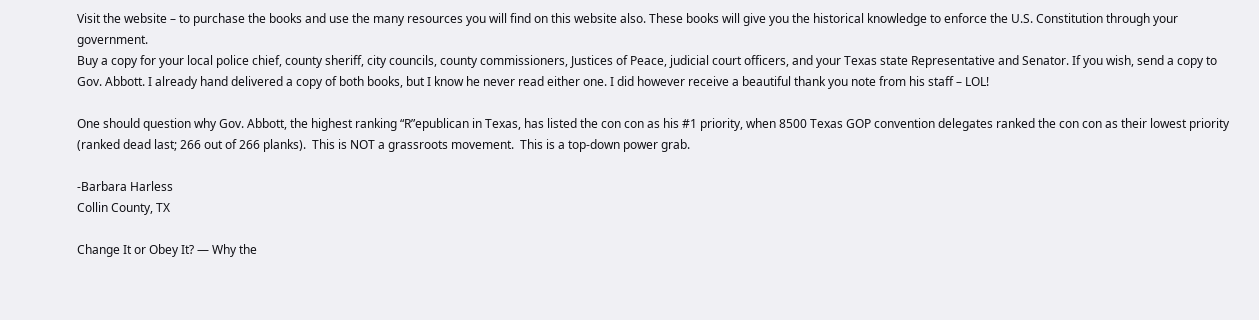Visit the website – to purchase the books and use the many resources you will find on this website also. These books will give you the historical knowledge to enforce the U.S. Constitution through your government.
Buy a copy for your local police chief, county sheriff, city councils, county commissioners, Justices of Peace, judicial court officers, and your Texas state Representative and Senator. If you wish, send a copy to Gov. Abbott. I already hand delivered a copy of both books, but I know he never read either one. I did however receive a beautiful thank you note from his staff – LOL!

One should question why Gov. Abbott, the highest ranking “R”epublican in Texas, has listed the con con as his #1 priority, when 8500 Texas GOP convention delegates ranked the con con as their lowest priority (ranked dead last; 266 out of 266 planks).  This is NOT a grassroots movement.  This is a top-down power grab.

-Barbara Harless
Collin County, TX

Change It or Obey It? — Why the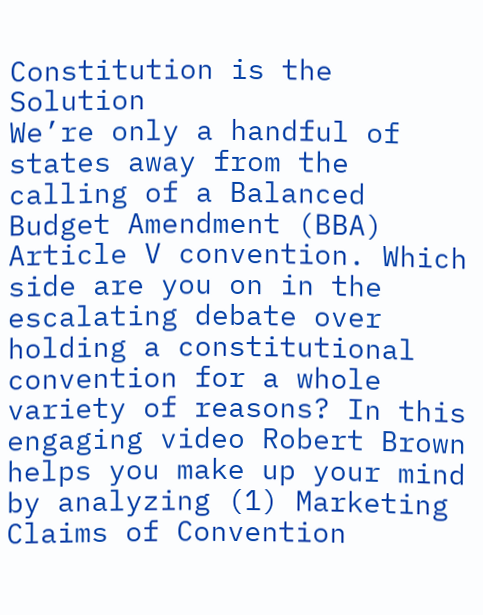Constitution is the Solution
We’re only a handful of states away from the calling of a Balanced Budget Amendment (BBA) Article V convention. Which side are you on in the escalating debate over holding a constitutional convention for a whole variety of reasons? In this engaging video Robert Brown helps you make up your mind by analyzing (1) Marketing Claims of Convention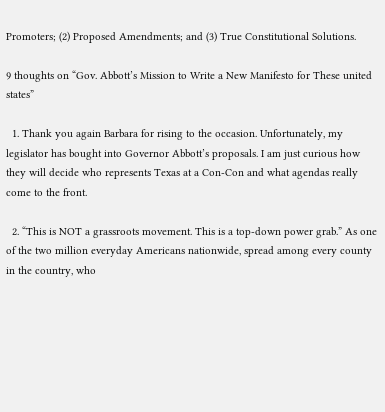Promoters; (2) Proposed Amendments; and (3) True Constitutional Solutions.

9 thoughts on “Gov. Abbott’s Mission to Write a New Manifesto for These united states”

  1. Thank you again Barbara for rising to the occasion. Unfortunately, my legislator has bought into Governor Abbott’s proposals. I am just curious how they will decide who represents Texas at a Con-Con and what agendas really come to the front.

  2. “This is NOT a grassroots movement. This is a top-down power grab.” As one of the two million everyday Americans nationwide, spread among every county in the country, who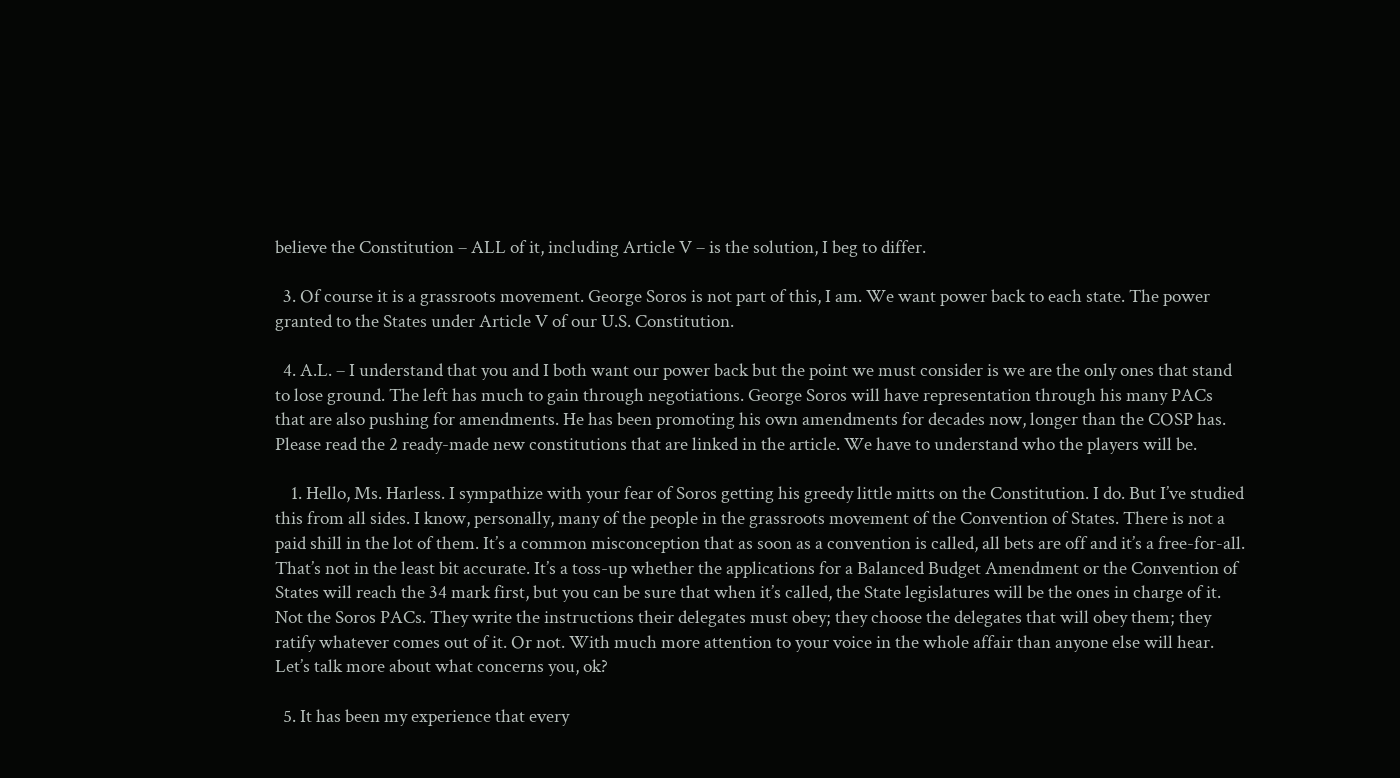believe the Constitution – ALL of it, including Article V – is the solution, I beg to differ.

  3. Of course it is a grassroots movement. George Soros is not part of this, I am. We want power back to each state. The power granted to the States under Article V of our U.S. Constitution.

  4. A.L. – I understand that you and I both want our power back but the point we must consider is we are the only ones that stand to lose ground. The left has much to gain through negotiations. George Soros will have representation through his many PACs that are also pushing for amendments. He has been promoting his own amendments for decades now, longer than the COSP has. Please read the 2 ready-made new constitutions that are linked in the article. We have to understand who the players will be.

    1. Hello, Ms. Harless. I sympathize with your fear of Soros getting his greedy little mitts on the Constitution. I do. But I’ve studied this from all sides. I know, personally, many of the people in the grassroots movement of the Convention of States. There is not a paid shill in the lot of them. It’s a common misconception that as soon as a convention is called, all bets are off and it’s a free-for-all. That’s not in the least bit accurate. It’s a toss-up whether the applications for a Balanced Budget Amendment or the Convention of States will reach the 34 mark first, but you can be sure that when it’s called, the State legislatures will be the ones in charge of it. Not the Soros PACs. They write the instructions their delegates must obey; they choose the delegates that will obey them; they ratify whatever comes out of it. Or not. With much more attention to your voice in the whole affair than anyone else will hear. Let’s talk more about what concerns you, ok?

  5. It has been my experience that every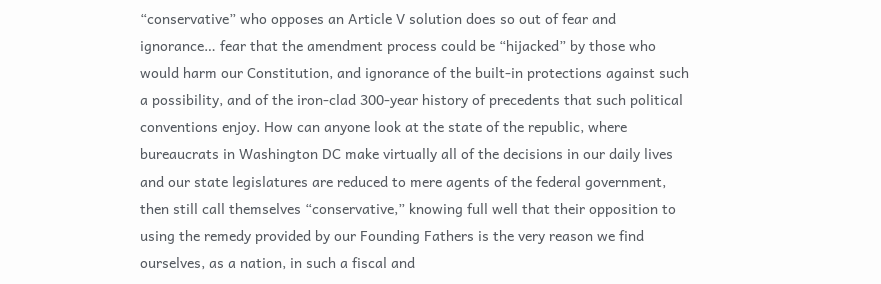“conservative” who opposes an Article V solution does so out of fear and ignorance… fear that the amendment process could be “hijacked” by those who would harm our Constitution, and ignorance of the built-in protections against such a possibility, and of the iron-clad 300-year history of precedents that such political conventions enjoy. How can anyone look at the state of the republic, where bureaucrats in Washington DC make virtually all of the decisions in our daily lives and our state legislatures are reduced to mere agents of the federal government, then still call themselves “conservative,” knowing full well that their opposition to using the remedy provided by our Founding Fathers is the very reason we find ourselves, as a nation, in such a fiscal and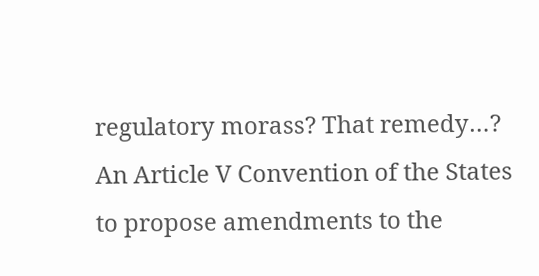regulatory morass? That remedy…? An Article V Convention of the States to propose amendments to the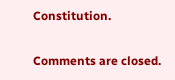Constitution.

Comments are closed.